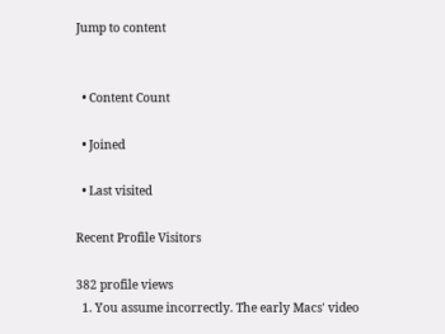Jump to content


  • Content Count

  • Joined

  • Last visited

Recent Profile Visitors

382 profile views
  1. You assume incorrectly. The early Macs' video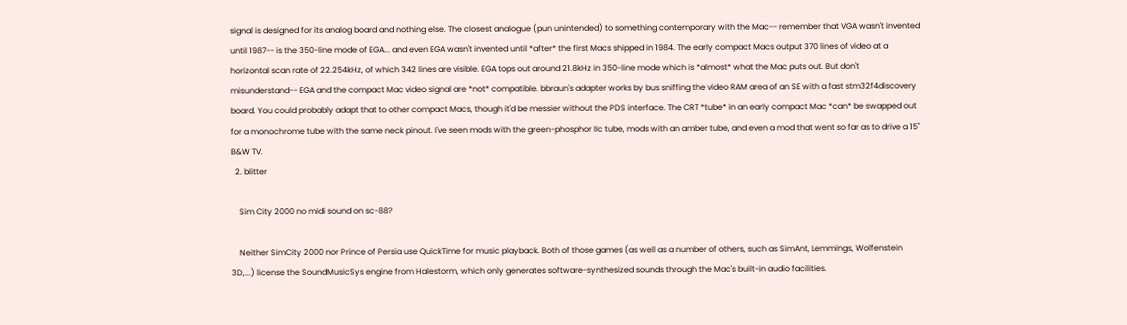signal is designed for its analog board and nothing else. The closest analogue (pun unintended) to something contemporary with the Mac-- remember that VGA wasn't invented until 1987-- is the 350-line mode of EGA... and even EGA wasn't invented until *after* the first Macs shipped in 1984. The early compact Macs output 370 lines of video at a horizontal scan rate of 22.254kHz, of which 342 lines are visible. EGA tops out around 21.8kHz in 350-line mode which is *almost* what the Mac puts out. But don't misunderstand-- EGA and the compact Mac video signal are *not* compatible. bbraun's adapter works by bus sniffing the video RAM area of an SE with a fast stm32f4discovery board. You could probably adapt that to other compact Macs, though it'd be messier without the PDS interface. The CRT *tube* in an early compact Mac *can* be swapped out for a monochrome tube with the same neck pinout. I've seen mods with the green-phosphor IIc tube, mods with an amber tube, and even a mod that went so far as to drive a 15" B&W TV.
  2. blitter

    Sim City 2000 no midi sound on sc-88?

    Neither SimCity 2000 nor Prince of Persia use QuickTime for music playback. Both of those games (as well as a number of others, such as SimAnt, Lemmings, Wolfenstein 3D,...) license the SoundMusicSys engine from Halestorm, which only generates software-synthesized sounds through the Mac's built-in audio facilities.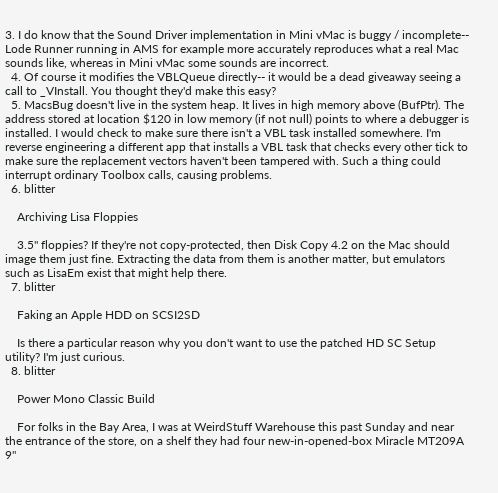3. I do know that the Sound Driver implementation in Mini vMac is buggy / incomplete-- Lode Runner running in AMS for example more accurately reproduces what a real Mac sounds like, whereas in Mini vMac some sounds are incorrect.
  4. Of course it modifies the VBLQueue directly-- it would be a dead giveaway seeing a call to _VInstall. You thought they'd make this easy?
  5. MacsBug doesn't live in the system heap. It lives in high memory above (BufPtr). The address stored at location $120 in low memory (if not null) points to where a debugger is installed. I would check to make sure there isn't a VBL task installed somewhere. I'm reverse engineering a different app that installs a VBL task that checks every other tick to make sure the replacement vectors haven't been tampered with. Such a thing could interrupt ordinary Toolbox calls, causing problems.
  6. blitter

    Archiving Lisa Floppies

    3.5" floppies? If they're not copy-protected, then Disk Copy 4.2 on the Mac should image them just fine. Extracting the data from them is another matter, but emulators such as LisaEm exist that might help there.
  7. blitter

    Faking an Apple HDD on SCSI2SD

    Is there a particular reason why you don't want to use the patched HD SC Setup utility? I'm just curious.
  8. blitter

    Power Mono Classic Build

    For folks in the Bay Area, I was at WeirdStuff Warehouse this past Sunday and near the entrance of the store, on a shelf they had four new-in-opened-box Miracle MT209A 9"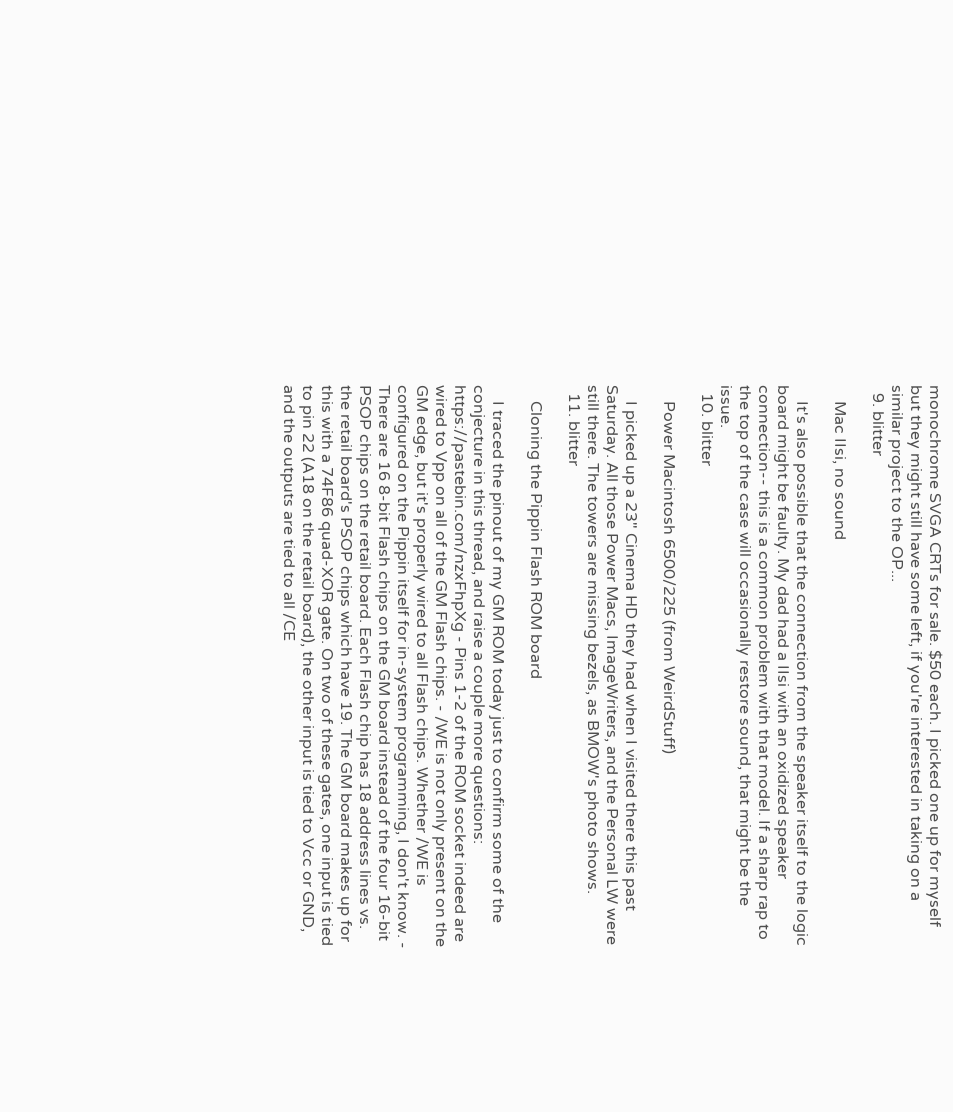monochrome SVGA CRTs for sale. $50 each. I picked one up for myself but they might still have some left, if you're interested in taking on a similar project to the OP...
  9. blitter

    Mac IIsi, no sound

    It's also possible that the connection from the speaker itself to the logic board might be faulty. My dad had a IIsi with an oxidized speaker connection-- this is a common problem with that model. If a sharp rap to the top of the case will occasionally restore sound, that might be the issue.
  10. blitter

    Power Macintosh 6500/225 (from WeirdStuff)

    I picked up a 23" Cinema HD they had when I visited there this past Saturday. All those Power Macs, ImageWriters, and the Personal LW were still there. The towers are missing bezels, as BMOW's photo shows.
  11. blitter

    Cloning the Pippin Flash ROM board

    I traced the pinout of my GM ROM today just to confirm some of the conjecture in this thread, and raise a couple more questions: https://pastebin.com/nzxFhpXg - Pins 1-2 of the ROM socket indeed are wired to Vpp on all of the GM Flash chips. - /WE is not only present on the GM edge, but it's properly wired to all Flash chips. Whether /WE is configured on the Pippin itself for in-system programming, I don't know. - There are 16 8-bit Flash chips on the GM board instead of the four 16-bit PSOP chips on the retail board. Each Flash chip has 18 address lines vs. the retail board's PSOP chips which have 19. The GM board makes up for this with a 74F86 quad-XOR gate. On two of these gates, one input is tied to pin 22 (A18 on the retail board), the other input is tied to Vcc or GND, and the outputs are tied to all /CE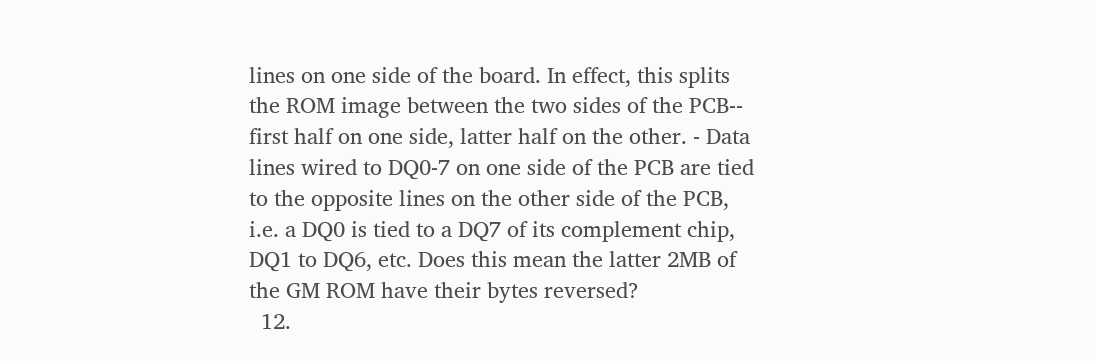lines on one side of the board. In effect, this splits the ROM image between the two sides of the PCB-- first half on one side, latter half on the other. - Data lines wired to DQ0-7 on one side of the PCB are tied to the opposite lines on the other side of the PCB, i.e. a DQ0 is tied to a DQ7 of its complement chip, DQ1 to DQ6, etc. Does this mean the latter 2MB of the GM ROM have their bytes reversed?
  12.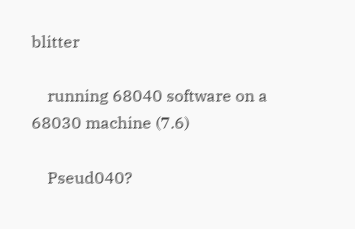blitter

    running 68040 software on a 68030 machine (7.6)

    Pseud040?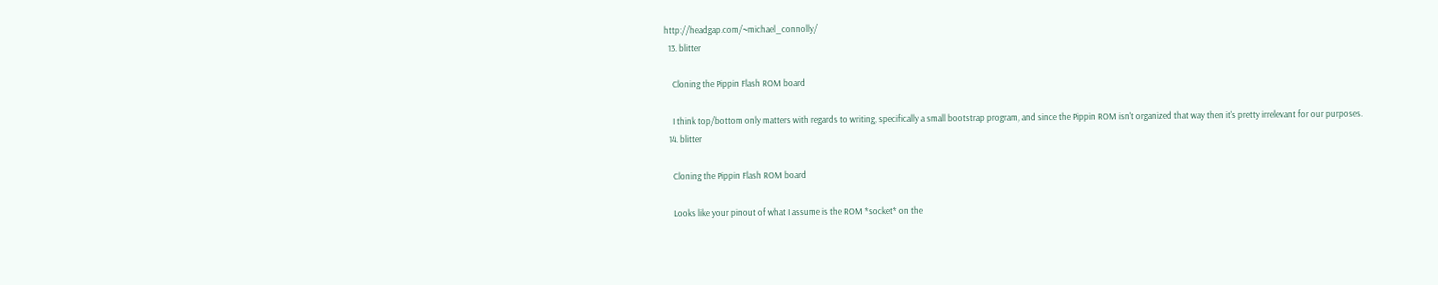http://headgap.com/~michael_connolly/
  13. blitter

    Cloning the Pippin Flash ROM board

    I think top/bottom only matters with regards to writing, specifically a small bootstrap program, and since the Pippin ROM isn't organized that way then it's pretty irrelevant for our purposes.
  14. blitter

    Cloning the Pippin Flash ROM board

    Looks like your pinout of what I assume is the ROM *socket* on the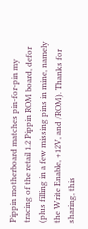Pippin motherboard matches pin-for-pin my tracing of the retail 1.2 Pippin ROM board, defor (plus filling in a few missing pins in mine, namely the Write Enable, +12V, and /ROM). Thanks for sharing, this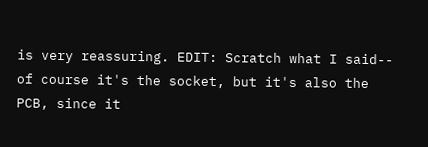is very reassuring. EDIT: Scratch what I said-- of course it's the socket, but it's also the PCB, since it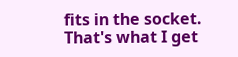fits in the socket. That's what I get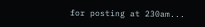for posting at 230am...